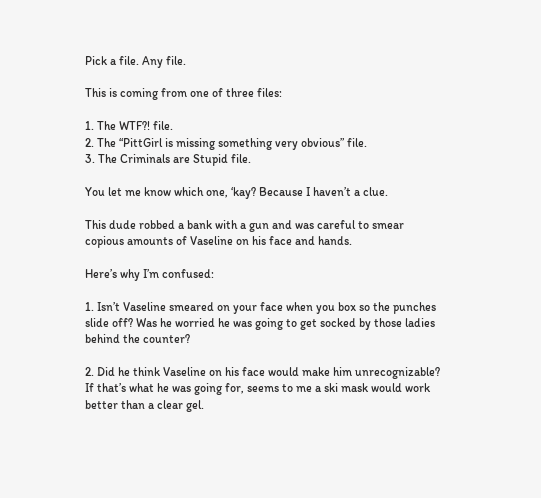Pick a file. Any file.

This is coming from one of three files:

1. The WTF?! file.
2. The “PittGirl is missing something very obvious” file.
3. The Criminals are Stupid file.

You let me know which one, ‘kay? Because I haven’t a clue.

This dude robbed a bank with a gun and was careful to smear copious amounts of Vaseline on his face and hands.

Here’s why I’m confused:

1. Isn’t Vaseline smeared on your face when you box so the punches slide off? Was he worried he was going to get socked by those ladies behind the counter?

2. Did he think Vaseline on his face would make him unrecognizable? If that’s what he was going for, seems to me a ski mask would work better than a clear gel.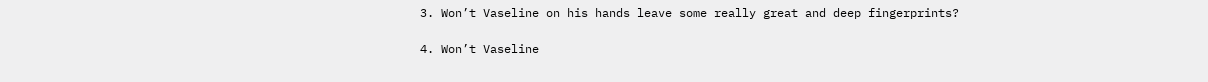3. Won’t Vaseline on his hands leave some really great and deep fingerprints?

4. Won’t Vaseline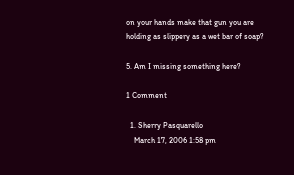on your hands make that gun you are holding as slippery as a wet bar of soap?

5. Am I missing something here?

1 Comment

  1. Sherry Pasquarello
    March 17, 2006 1:58 pm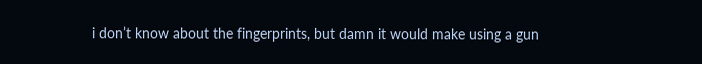i don’t know about the fingerprints, but damn it would make using a gun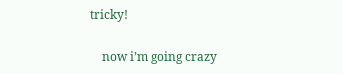tricky!

    now i’m going crazy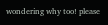wondering why too! please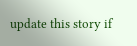update this story if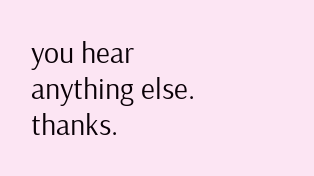you hear anything else. thanks.